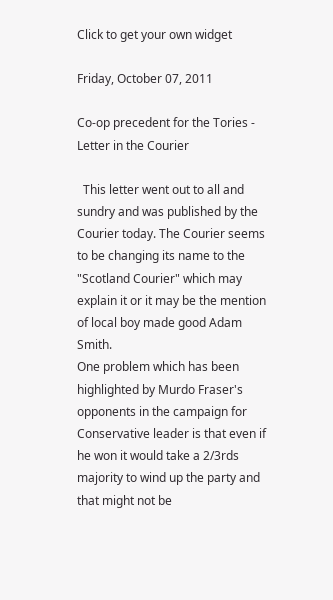Click to get your own widget

Friday, October 07, 2011

Co-op precedent for the Tories - Letter in the Courier

  This letter went out to all and sundry and was published by the Courier today. The Courier seems to be changing its name to the "Scotland Courier" which may explain it or it may be the mention of local boy made good Adam Smith.
One problem which has been highlighted by Murdo Fraser's opponents in the campaign for Conservative leader is that even if he won it would take a 2/3rds majority to wind up the party and that might not be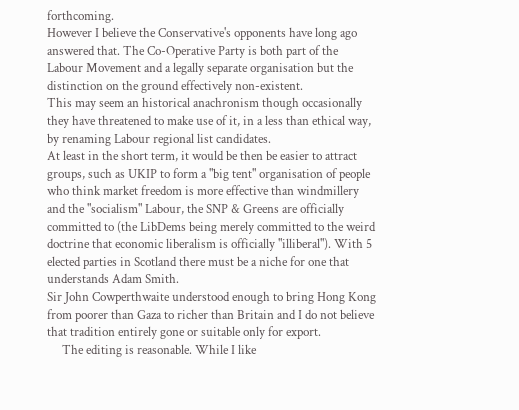forthcoming.
However I believe the Conservative's opponents have long ago answered that. The Co-Operative Party is both part of the Labour Movement and a legally separate organisation but the distinction on the ground effectively non-existent.
This may seem an historical anachronism though occasionally they have threatened to make use of it, in a less than ethical way, by renaming Labour regional list candidates.
At least in the short term, it would be then be easier to attract groups, such as UKIP to form a "big tent" organisation of people who think market freedom is more effective than windmillery and the "socialism" Labour, the SNP & Greens are officially committed to (the LibDems being merely committed to the weird doctrine that economic liberalism is officially "illiberal"). With 5 elected parties in Scotland there must be a niche for one that understands Adam Smith.
Sir John Cowperthwaite understood enough to bring Hong Kong from poorer than Gaza to richer than Britain and I do not believe that tradition entirely gone or suitable only for export.
     The editing is reasonable. While I like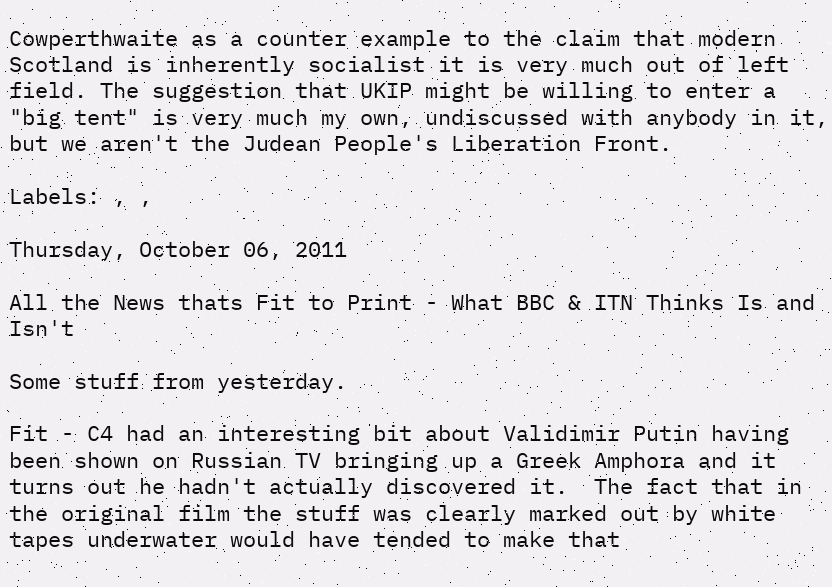Cowperthwaite as a counter example to the claim that modern Scotland is inherently socialist it is very much out of left field. The suggestion that UKIP might be willing to enter a "big tent" is very much my own, undiscussed with anybody in it, but we aren't the Judean People's Liberation Front.

Labels: , ,

Thursday, October 06, 2011

All the News thats Fit to Print - What BBC & ITN Thinks Is and Isn't

Some stuff from yesterday.

Fit - C4 had an interesting bit about Validimir Putin having been shown on Russian TV bringing up a Greek Amphora and it turns out he hadn't actually discovered it.  The fact that in the original film the stuff was clearly marked out by white tapes underwater would have tended to make that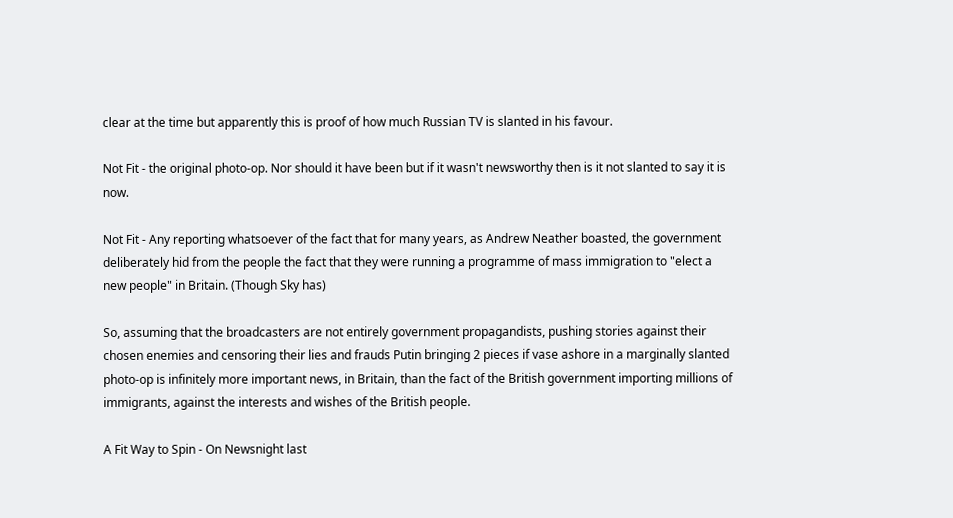clear at the time but apparently this is proof of how much Russian TV is slanted in his favour.

Not Fit - the original photo-op. Nor should it have been but if it wasn't newsworthy then is it not slanted to say it is now.

Not Fit - Any reporting whatsoever of the fact that for many years, as Andrew Neather boasted, the government deliberately hid from the people the fact that they were running a programme of mass immigration to "elect a new people" in Britain. (Though Sky has)

So, assuming that the broadcasters are not entirely government propagandists, pushing stories against their chosen enemies and censoring their lies and frauds Putin bringing 2 pieces if vase ashore in a marginally slanted photo-op is infinitely more important news, in Britain, than the fact of the British government importing millions of immigrants, against the interests and wishes of the British people.

A Fit Way to Spin - On Newsnight last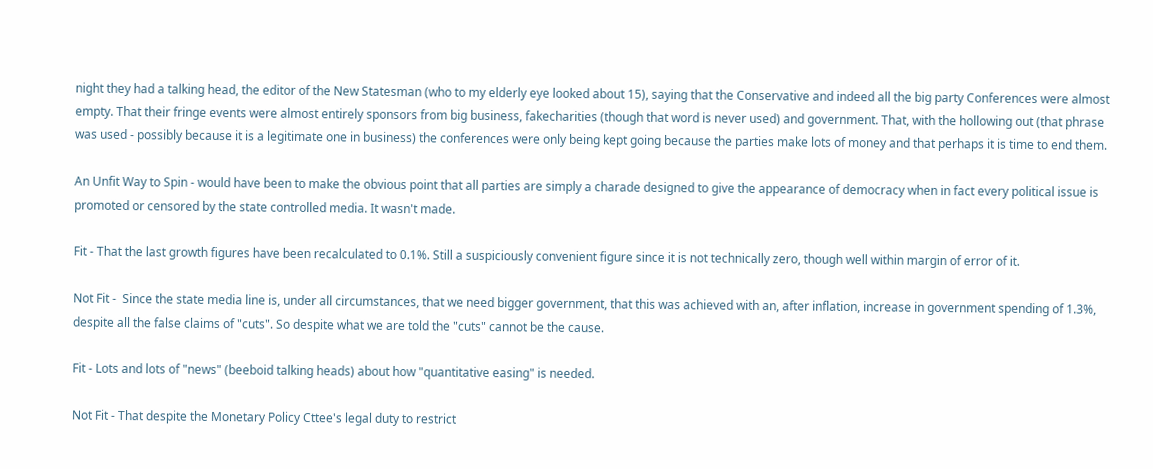night they had a talking head, the editor of the New Statesman (who to my elderly eye looked about 15), saying that the Conservative and indeed all the big party Conferences were almost empty. That their fringe events were almost entirely sponsors from big business, fakecharities (though that word is never used) and government. That, with the hollowing out (that phrase was used - possibly because it is a legitimate one in business) the conferences were only being kept going because the parties make lots of money and that perhaps it is time to end them.

An Unfit Way to Spin - would have been to make the obvious point that all parties are simply a charade designed to give the appearance of democracy when in fact every political issue is promoted or censored by the state controlled media. It wasn't made.

Fit - That the last growth figures have been recalculated to 0.1%. Still a suspiciously convenient figure since it is not technically zero, though well within margin of error of it.

Not Fit -  Since the state media line is, under all circumstances, that we need bigger government, that this was achieved with an, after inflation, increase in government spending of 1.3%, despite all the false claims of "cuts". So despite what we are told the "cuts" cannot be the cause.

Fit - Lots and lots of "news" (beeboid talking heads) about how "quantitative easing" is needed.

Not Fit - That despite the Monetary Policy Cttee's legal duty to restrict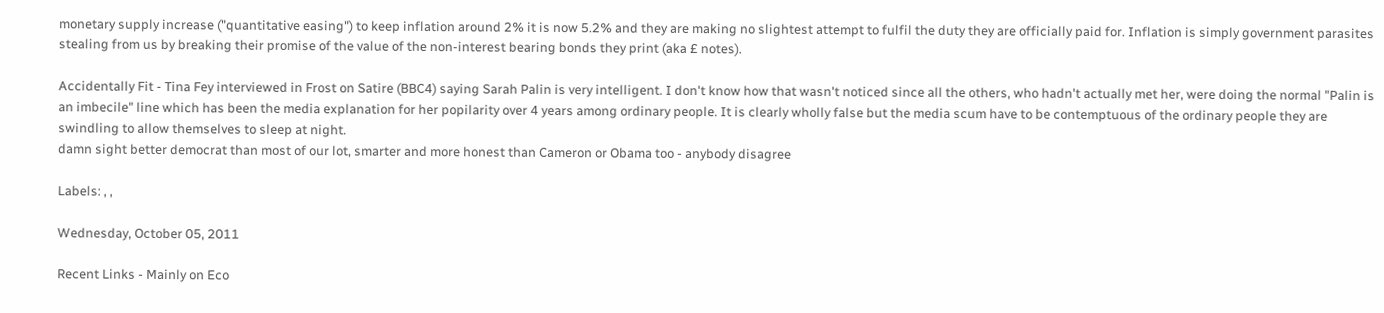monetary supply increase ("quantitative easing") to keep inflation around 2% it is now 5.2% and they are making no slightest attempt to fulfil the duty they are officially paid for. Inflation is simply government parasites stealing from us by breaking their promise of the value of the non-interest bearing bonds they print (aka £ notes).

Accidentally Fit - Tina Fey interviewed in Frost on Satire (BBC4) saying Sarah Palin is very intelligent. I don't know how that wasn't noticed since all the others, who hadn't actually met her, were doing the normal "Palin is an imbecile" line which has been the media explanation for her popilarity over 4 years among ordinary people. It is clearly wholly false but the media scum have to be contemptuous of the ordinary people they are swindling to allow themselves to sleep at night.
damn sight better democrat than most of our lot, smarter and more honest than Cameron or Obama too - anybody disagree

Labels: , ,

Wednesday, October 05, 2011

Recent Links - Mainly on Eco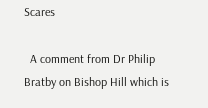Scares

  A comment from Dr Philip Bratby on Bishop Hill which is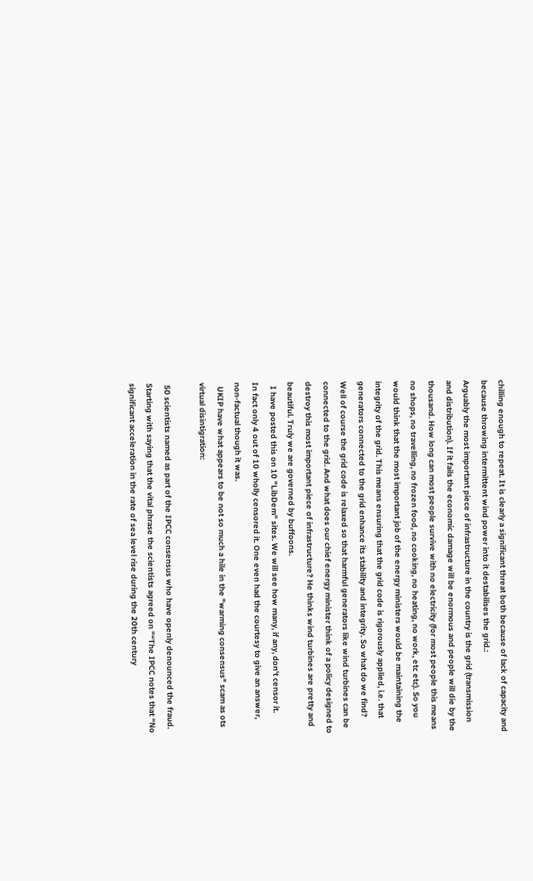chilling enough to repeat. It is clearly a significant threat both because of lack of capacity and because throwing intermittent wind power into it destabilises the grid.:
Arguably the most important piece of infrastructure in the country is the grid (transmission and distribution). If it fails the economic damage will be enormous and people will die by the thousand. How long can most people survive with no electricity (for most people this means no shops, no travelling, no frozen food, no cooking, no heating, no work, etc etc). So you would think that the most important job of the energy ministers would be maintaining the integrity of the grid. This means ensuring that the grid code is rigorously applied, i.e. that generators connected to the grid enhance its stability and integrity. So what do we find? Well of course the grid code is relaxed so that harmful generators like wind turbines can be connected to the grid. And what does our chief energy minister think of a policy designed to destroy this most important piece of infrastructure? He thinks wind turbines are pretty and beautiful. Truly we are governed by buffoons.
  I have posted this on 10 "LibDem" sites. We will see how many, if any, don't censor it.
In fact only 4 out of 10 wholly censored it. One even had the courtesy to give an answer, non-factual though it was.
  UKIP have what appears to be not so much a hile in the "warming consensus" scam as ots virtual disintigration:

 50 scientists named as part of the IPCC consensus who have openly denounced the fraud.
Starting with saying that the vital phrase the scientists agreed on "“The IPCC notes that “No significant acceleration in the rate of sea level rise during the 20th century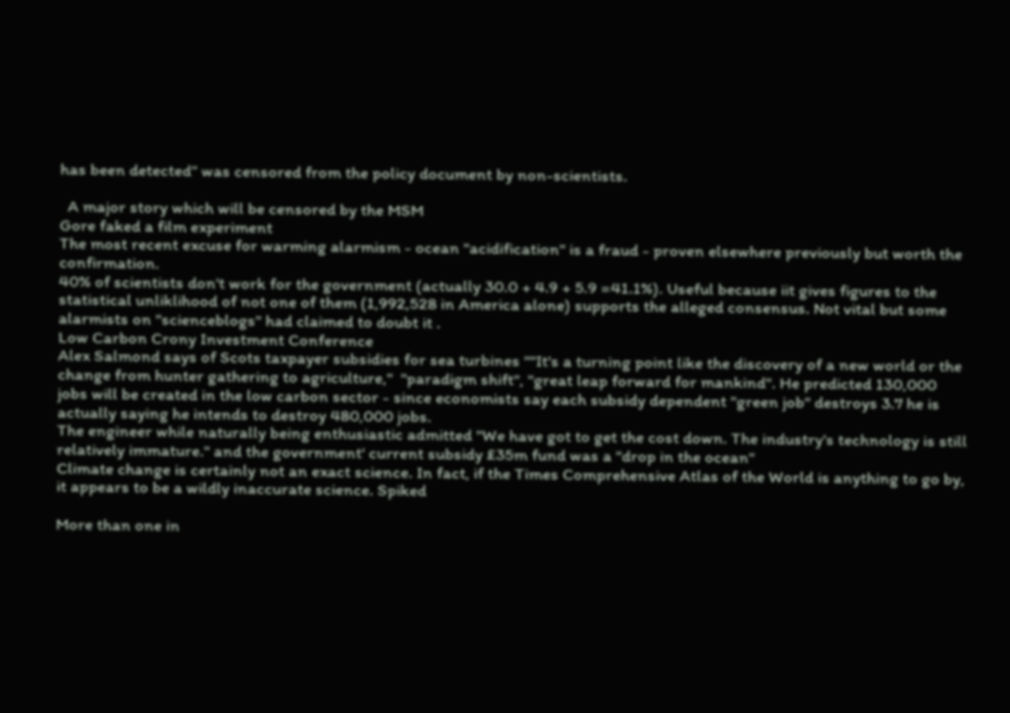has been detected” was censored from the policy document by non-scientists.

  A major story which will be censored by the MSM
Gore faked a film experiment
The most recent excuse for warming alarmism - ocean "acidification" is a fraud - proven elsewhere previously but worth the confirmation.
40% of scientists don't work for the government (actually 30.0 + 4.9 + 5.9 =41.1%). Useful because iit gives figures to the statistical unliklihood of not one of them (1,992,528 in America alone) supports the alleged consensus. Not vital but some alarmists on "scienceblogs" had claimed to doubt it .
Low Carbon Crony Investment Conference
Alex Salmond says of Scots taxpayer subsidies for sea turbines ""It's a turning point like the discovery of a new world or the change from hunter gathering to agriculture,"  "paradigm shift", "great leap forward for mankind". He predicted 130,000 jobs will be created in the low carbon sector - since economists say each subsidy dependent "green job" destroys 3.7 he is actually saying he intends to destroy 480,000 jobs.
The engineer while naturally being enthusiastic admitted "We have got to get the cost down. The industry's technology is still relatively immature." and the government' current subsidy £35m fund was a "drop in the ocean"
Climate change is certainly not an exact science. In fact, if the Times Comprehensive Atlas of the World is anything to go by, it appears to be a wildly inaccurate science. Spiked

More than one in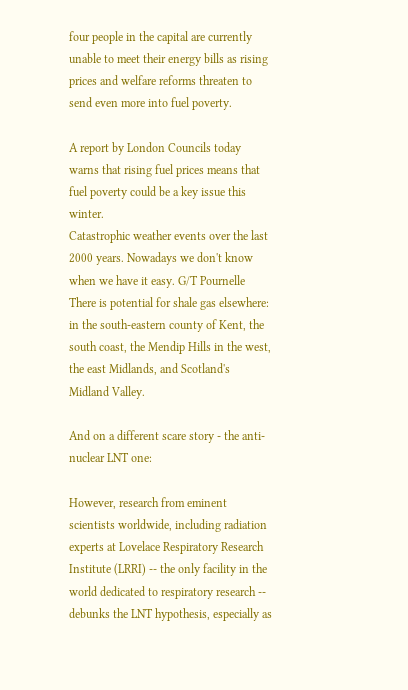four people in the capital are currently unable to meet their energy bills as rising prices and welfare reforms threaten to send even more into fuel poverty.

A report by London Councils today warns that rising fuel prices means that fuel poverty could be a key issue this winter.
Catastrophic weather events over the last 2000 years. Nowadays we don't know when we have it easy. G/T Pournelle
There is potential for shale gas elsewhere: in the south-eastern county of Kent, the south coast, the Mendip Hills in the west, the east Midlands, and Scotland's Midland Valley.

And on a different scare story - the anti-nuclear LNT one:

However, research from eminent scientists worldwide, including radiation experts at Lovelace Respiratory Research Institute (LRRI) -- the only facility in the world dedicated to respiratory research -- debunks the LNT hypothesis, especially as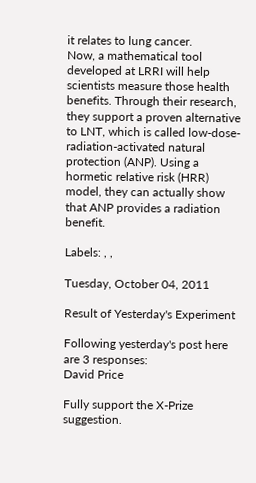it relates to lung cancer.
Now, a mathematical tool developed at LRRI will help scientists measure those health benefits. Through their research, they support a proven alternative to LNT, which is called low-dose-radiation-activated natural protection (ANP). Using a hormetic relative risk (HRR) model, they can actually show that ANP provides a radiation benefit.

Labels: , ,

Tuesday, October 04, 2011

Result of Yesterday's Experiment

Following yesterday's post here are 3 responses:
David Price

Fully support the X-Prize suggestion.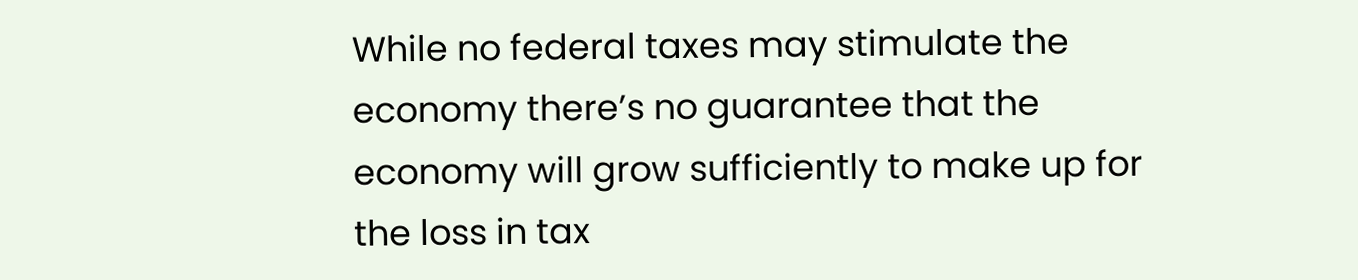While no federal taxes may stimulate the economy there’s no guarantee that the economy will grow sufficiently to make up for the loss in tax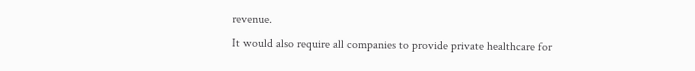revenue.
It would also require all companies to provide private healthcare for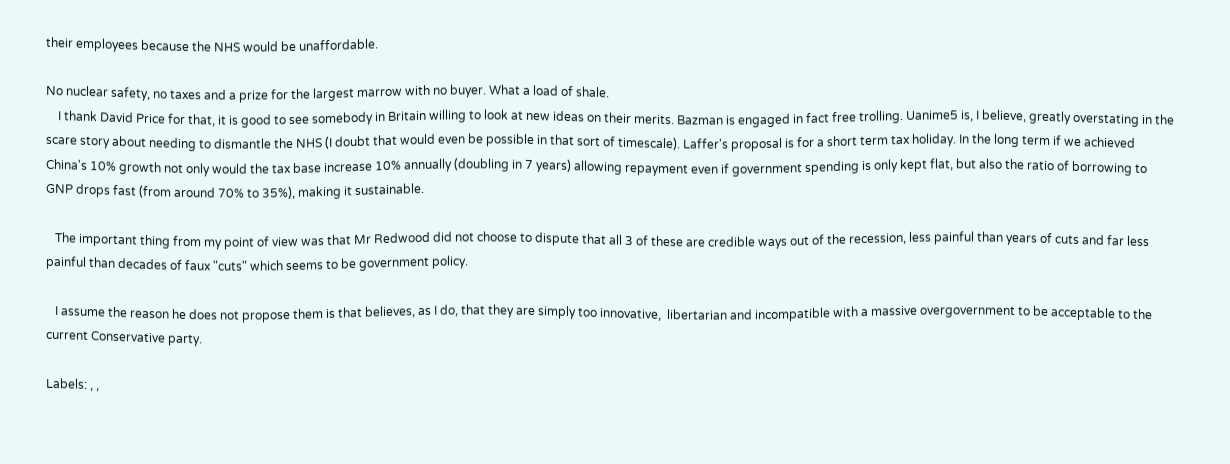their employees because the NHS would be unaffordable.

No nuclear safety, no taxes and a prize for the largest marrow with no buyer. What a load of shale.
    I thank David Price for that, it is good to see somebody in Britain willing to look at new ideas on their merits. Bazman is engaged in fact free trolling. Uanime5 is, I believe, greatly overstating in the scare story about needing to dismantle the NHS (I doubt that would even be possible in that sort of timescale). Laffer's proposal is for a short term tax holiday. In the long term if we achieved China's 10% growth not only would the tax base increase 10% annually (doubling in 7 years) allowing repayment even if government spending is only kept flat, but also the ratio of borrowing to GNP drops fast (from around 70% to 35%), making it sustainable.

   The important thing from my point of view was that Mr Redwood did not choose to dispute that all 3 of these are credible ways out of the recession, less painful than years of cuts and far less painful than decades of faux "cuts" which seems to be government policy.

   I assume the reason he does not propose them is that believes, as I do, that they are simply too innovative,  libertarian and incompatible with a massive overgovernment to be acceptable to the current Conservative party.

Labels: , ,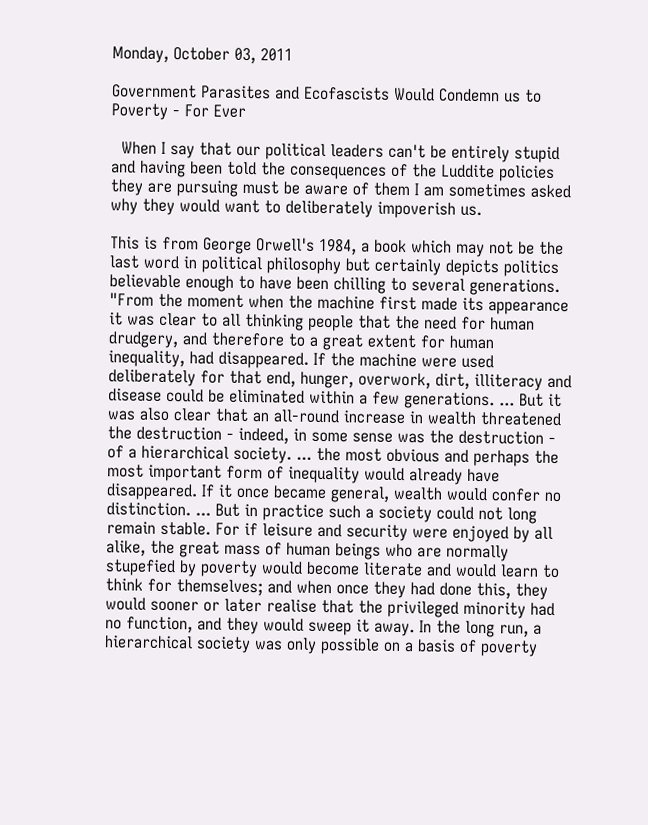Monday, October 03, 2011

Government Parasites and Ecofascists Would Condemn us to Poverty - For Ever

  When I say that our political leaders can't be entirely stupid and having been told the consequences of the Luddite policies they are pursuing must be aware of them I am sometimes asked why they would want to deliberately impoverish us.

This is from George Orwell's 1984, a book which may not be the last word in political philosophy but certainly depicts politics believable enough to have been chilling to several generations.
"From the moment when the machine first made its appearance it was clear to all thinking people that the need for human drudgery, and therefore to a great extent for human inequality, had disappeared. If the machine were used deliberately for that end, hunger, overwork, dirt, illiteracy and disease could be eliminated within a few generations. ... But it was also clear that an all-round increase in wealth threatened the destruction - indeed, in some sense was the destruction - of a hierarchical society. ... the most obvious and perhaps the most important form of inequality would already have disappeared. If it once became general, wealth would confer no distinction. ... But in practice such a society could not long remain stable. For if leisure and security were enjoyed by all alike, the great mass of human beings who are normally stupefied by poverty would become literate and would learn to think for themselves; and when once they had done this, they would sooner or later realise that the privileged minority had no function, and they would sweep it away. In the long run, a hierarchical society was only possible on a basis of poverty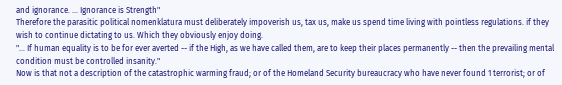and ignorance. ... Ignorance is Strength"
Therefore the parasitic political nomenklatura must deliberately impoverish us, tax us, make us spend time living with pointless regulations. if they wish to continue dictating to us. Which they obviously enjoy doing.
"... If human equality is to be for ever averted -- if the High, as we have called them, are to keep their places permanently -- then the prevailing mental condition must be controlled insanity."
Now is that not a description of the catastrophic warming fraud; or of the Homeland Security bureaucracy who have never found 1 terrorist; or of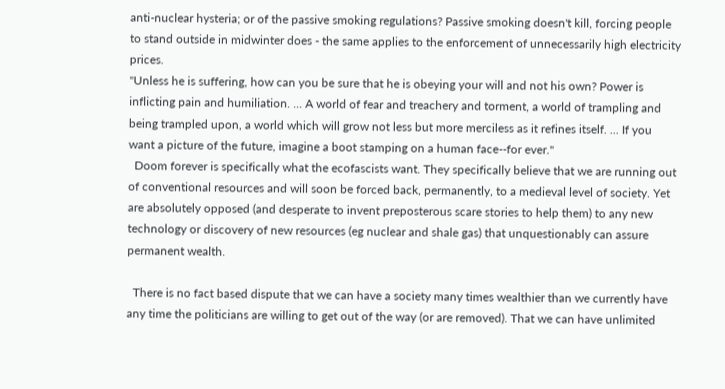anti-nuclear hysteria; or of the passive smoking regulations? Passive smoking doesn't kill, forcing people to stand outside in midwinter does - the same applies to the enforcement of unnecessarily high electricity prices.
"Unless he is suffering, how can you be sure that he is obeying your will and not his own? Power is inflicting pain and humiliation. ... A world of fear and treachery and torment, a world of trampling and being trampled upon, a world which will grow not less but more merciless as it refines itself. ... If you want a picture of the future, imagine a boot stamping on a human face--for ever."
  Doom forever is specifically what the ecofascists want. They specifically believe that we are running out of conventional resources and will soon be forced back, permanently, to a medieval level of society. Yet are absolutely opposed (and desperate to invent preposterous scare stories to help them) to any new technology or discovery of new resources (eg nuclear and shale gas) that unquestionably can assure permanent wealth.

  There is no fact based dispute that we can have a society many times wealthier than we currently have any time the politicians are willing to get out of the way (or are removed). That we can have unlimited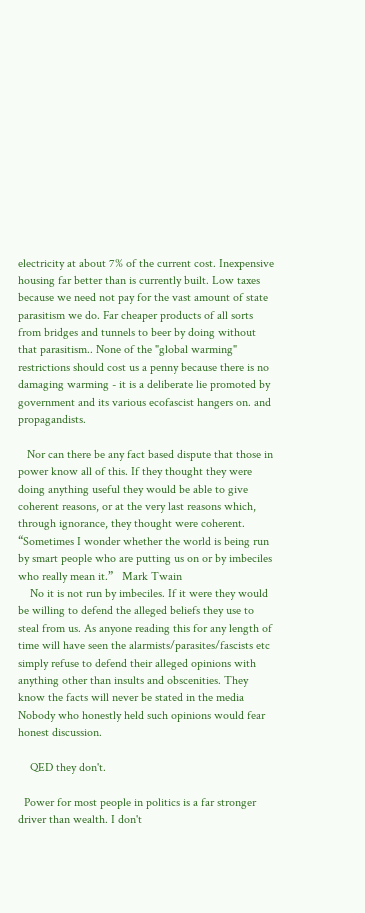electricity at about 7% of the current cost. Inexpensive housing far better than is currently built. Low taxes because we need not pay for the vast amount of state parasitism we do. Far cheaper products of all sorts from bridges and tunnels to beer by doing without that parasitism.. None of the "global warming" restrictions should cost us a penny because there is no damaging warming - it is a deliberate lie promoted by government and its various ecofascist hangers on. and propagandists.

   Nor can there be any fact based dispute that those in power know all of this. If they thought they were doing anything useful they would be able to give coherent reasons, or at the very last reasons which, through ignorance, they thought were coherent.
“Sometimes I wonder whether the world is being run by smart people who are putting us on or by imbeciles who really mean it.”   Mark Twain
    No it is not run by imbeciles. If it were they would be willing to defend the alleged beliefs they use to steal from us. As anyone reading this for any length of time will have seen the alarmists/parasites/fascists etc simply refuse to defend their alleged opinions with anything other than insults and obscenities. They know the facts will never be stated in the media Nobody who honestly held such opinions would fear honest discussion.

    QED they don't.

  Power for most people in politics is a far stronger driver than wealth. I don't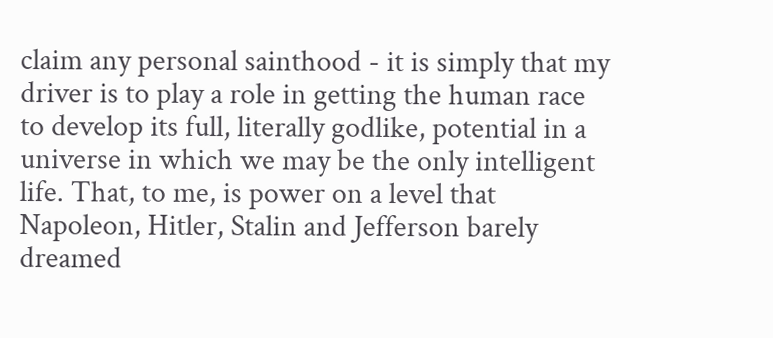claim any personal sainthood - it is simply that my driver is to play a role in getting the human race to develop its full, literally godlike, potential in a universe in which we may be the only intelligent life. That, to me, is power on a level that Napoleon, Hitler, Stalin and Jefferson barely dreamed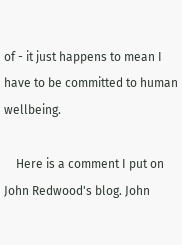of - it just happens to mean I have to be committed to human wellbeing.

    Here is a comment I put on John Redwood's blog. John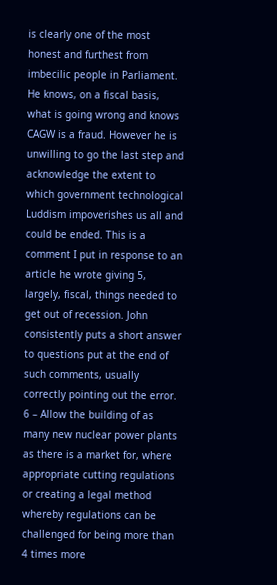is clearly one of the most honest and furthest from imbecilic people in Parliament. He knows, on a fiscal basis, what is going wrong and knows CAGW is a fraud. However he is unwilling to go the last step and acknowledge the extent to which government technological Luddism impoverishes us all and could be ended. This is a comment I put in response to an article he wrote giving 5, largely, fiscal, things needed to get out of recession. John consistently puts a short answer to questions put at the end of such comments, usually correctly pointing out the error.
6 – Allow the building of as many new nuclear power plants as there is a market for, where appropriate cutting regulations or creating a legal method whereby regulations can be challenged for being more than 4 times more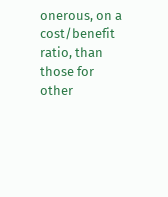onerous, on a cost/benefit ratio, than those for other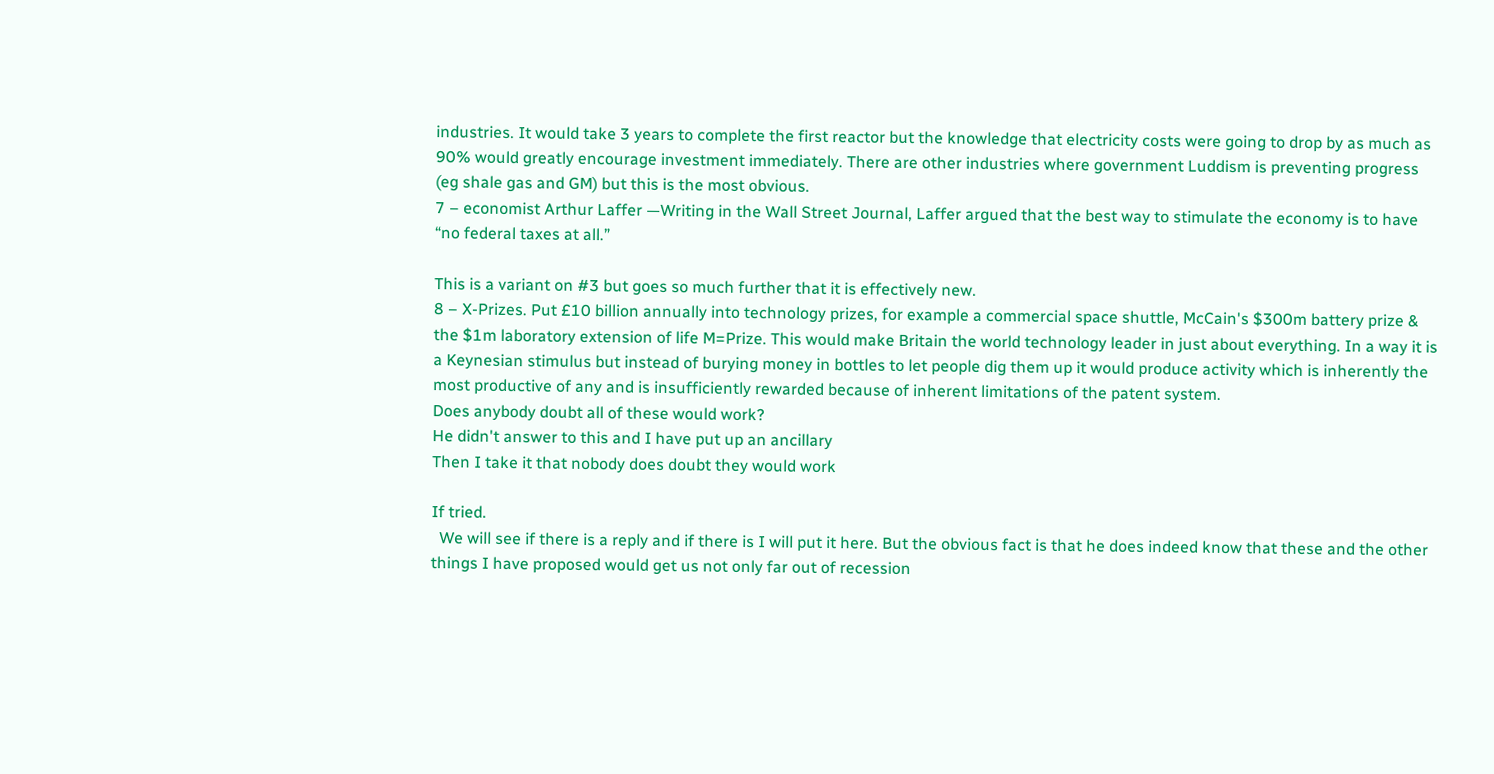industries. It would take 3 years to complete the first reactor but the knowledge that electricity costs were going to drop by as much as 90% would greatly encourage investment immediately. There are other industries where government Luddism is preventing progress (eg shale gas and GM) but this is the most obvious.
7 – economist Arthur Laffer —Writing in the Wall Street Journal, Laffer argued that the best way to stimulate the economy is to have “no federal taxes at all.”

This is a variant on #3 but goes so much further that it is effectively new.
8 – X-Prizes. Put £10 billion annually into technology prizes, for example a commercial space shuttle, McCain's $300m battery prize & the $1m laboratory extension of life M=Prize. This would make Britain the world technology leader in just about everything. In a way it is a Keynesian stimulus but instead of burying money in bottles to let people dig them up it would produce activity which is inherently the most productive of any and is insufficiently rewarded because of inherent limitations of the patent system.
Does anybody doubt all of these would work?
He didn't answer to this and I have put up an ancillary
Then I take it that nobody does doubt they would work

If tried.
  We will see if there is a reply and if there is I will put it here. But the obvious fact is that he does indeed know that these and the other things I have proposed would get us not only far out of recession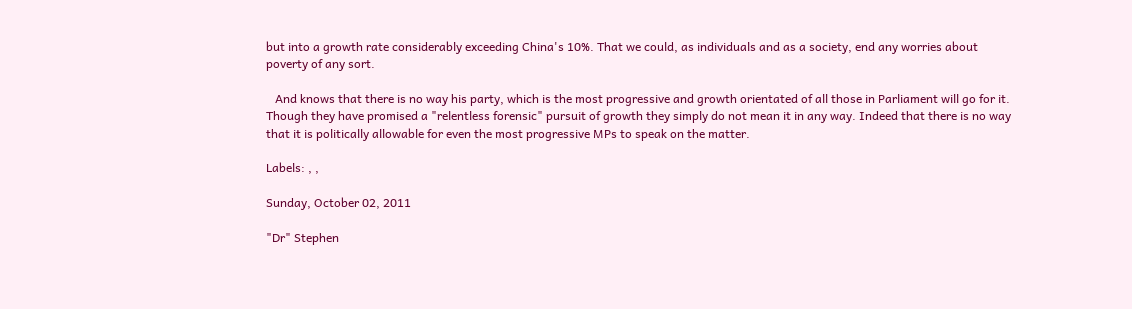but into a growth rate considerably exceeding China's 10%. That we could, as individuals and as a society, end any worries about poverty of any sort.

   And knows that there is no way his party, which is the most progressive and growth orientated of all those in Parliament will go for it. Though they have promised a "relentless forensic" pursuit of growth they simply do not mean it in any way. Indeed that there is no way that it is politically allowable for even the most progressive MPs to speak on the matter.

Labels: , ,

Sunday, October 02, 2011

"Dr" Stephen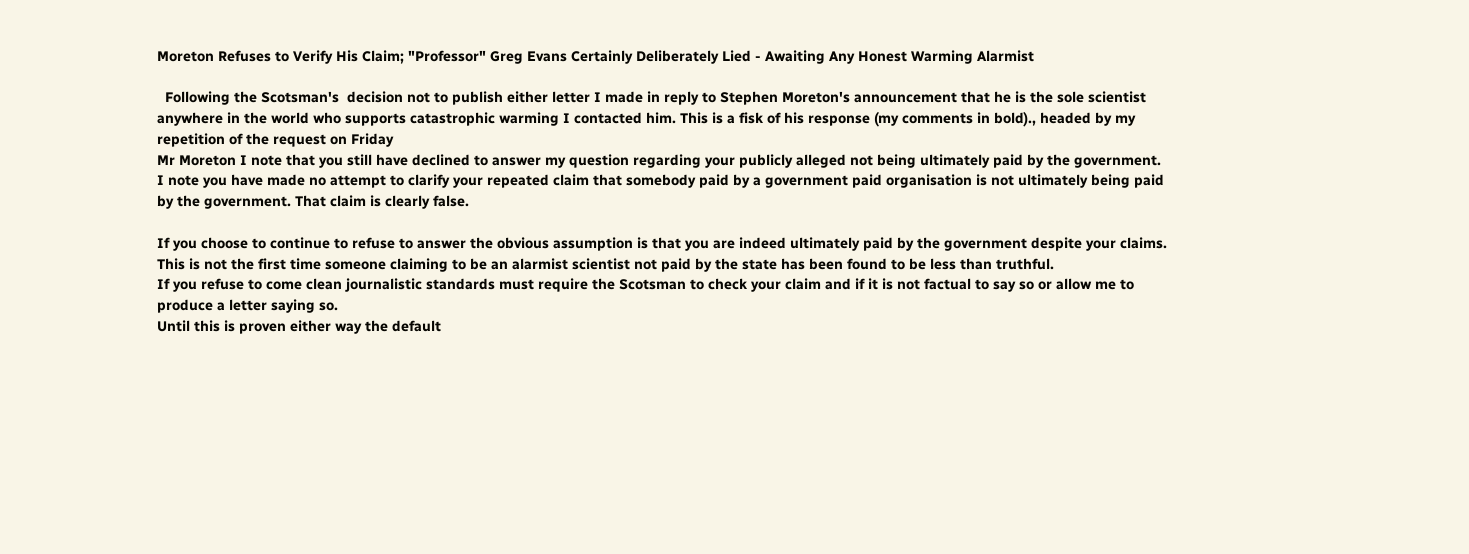Moreton Refuses to Verify His Claim; "Professor" Greg Evans Certainly Deliberately Lied - Awaiting Any Honest Warming Alarmist

  Following the Scotsman's  decision not to publish either letter I made in reply to Stephen Moreton's announcement that he is the sole scientist anywhere in the world who supports catastrophic warming I contacted him. This is a fisk of his response (my comments in bold)., headed by my repetition of the request on Friday
Mr Moreton I note that you still have declined to answer my question regarding your publicly alleged not being ultimately paid by the government.
I note you have made no attempt to clarify your repeated claim that somebody paid by a government paid organisation is not ultimately being paid by the government. That claim is clearly false.

If you choose to continue to refuse to answer the obvious assumption is that you are indeed ultimately paid by the government despite your claims. This is not the first time someone claiming to be an alarmist scientist not paid by the state has been found to be less than truthful.
If you refuse to come clean journalistic standards must require the Scotsman to check your claim and if it is not factual to say so or allow me to produce a letter saying so.
Until this is proven either way the default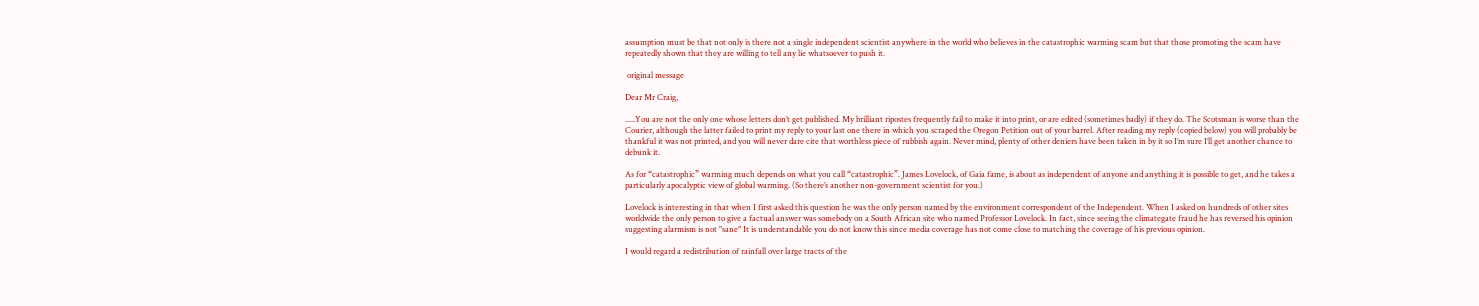assumption must be that not only is there not a single independent scientist anywhere in the world who believes in the catastrophic warming scam but that those promoting the scam have repeatedly shown that they are willing to tell any lie whatsoever to push it.

 original message

Dear Mr Craig,

.....You are not the only one whose letters don’t get published. My brilliant ripostes frequently fail to make it into print, or are edited (sometimes badly) if they do. The Scotsman is worse than the Courier, although the latter failed to print my reply to your last one there in which you scraped the Oregon Petition out of your barrel. After reading my reply (copied below) you will probably be thankful it was not printed, and you will never dare cite that worthless piece of rubbish again. Never mind, plenty of other deniers have been taken in by it so I’m sure I’ll get another chance to debunk it.

As for “catastrophic” warming much depends on what you call “catastrophic”. James Lovelock, of Gaia fame, is about as independent of anyone and anything it is possible to get, and he takes a particularly apocalyptic view of global warming. (So there’s another non-government scientist for you.)

Lovelock is interesting in that when I first asked this question he was the only person named by the environment correspondent of the Independent. When I asked on hundreds of other sites worldwide the only person to give a factual answer was somebody on a South African site who named Professor Lovelock. In fact, since seeing the climategate fraud he has reversed his opinion suggesting alarmism is not "sane" It is understandable you do not know this since media coverage has not come close to matching the coverage of his previous opinion.

I would regard a redistribution of rainfall over large tracts of the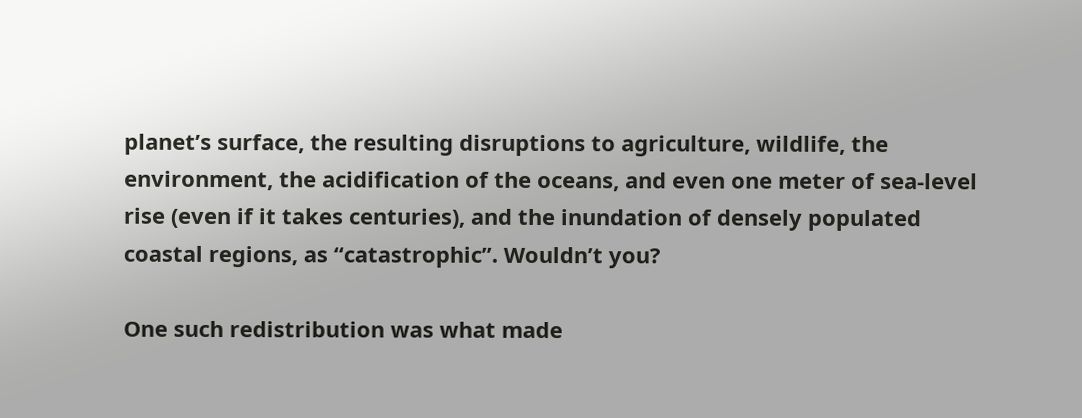planet’s surface, the resulting disruptions to agriculture, wildlife, the environment, the acidification of the oceans, and even one meter of sea-level rise (even if it takes centuries), and the inundation of densely populated coastal regions, as “catastrophic”. Wouldn’t you?

One such redistribution was what made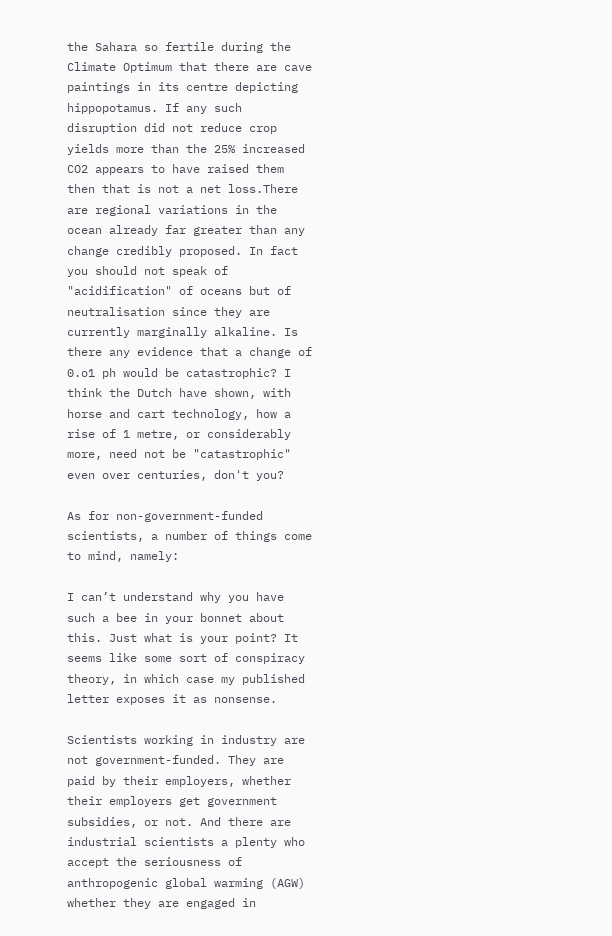the Sahara so fertile during the Climate Optimum that there are cave paintings in its centre depicting hippopotamus. If any such disruption did not reduce crop yields more than the 25% increased CO2 appears to have raised them then that is not a net loss.There are regional variations in the ocean already far greater than any change credibly proposed. In fact you should not speak of "acidification" of oceans but of neutralisation since they are currently marginally alkaline. Is there any evidence that a change of 0.o1 ph would be catastrophic? I think the Dutch have shown, with horse and cart technology, how a rise of 1 metre, or considerably more, need not be "catastrophic" even over centuries, don't you?

As for non-government-funded scientists, a number of things come to mind, namely:

I can’t understand why you have such a bee in your bonnet about this. Just what is your point? It seems like some sort of conspiracy theory, in which case my published letter exposes it as nonsense.

Scientists working in industry are not government-funded. They are paid by their employers, whether their employers get government subsidies, or not. And there are industrial scientists a plenty who accept the seriousness of anthropogenic global warming (AGW) whether they are engaged in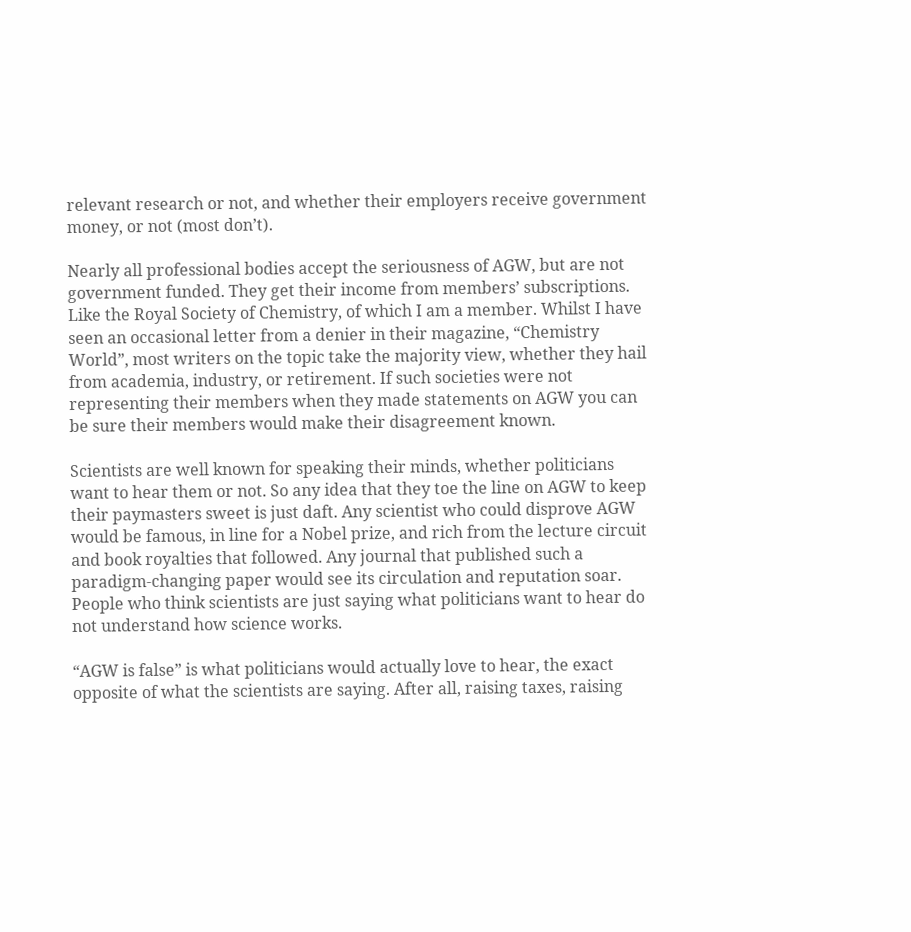relevant research or not, and whether their employers receive government money, or not (most don’t).

Nearly all professional bodies accept the seriousness of AGW, but are not government funded. They get their income from members’ subscriptions. Like the Royal Society of Chemistry, of which I am a member. Whilst I have seen an occasional letter from a denier in their magazine, “Chemistry World”, most writers on the topic take the majority view, whether they hail from academia, industry, or retirement. If such societies were not representing their members when they made statements on AGW you can be sure their members would make their disagreement known.

Scientists are well known for speaking their minds, whether politicians want to hear them or not. So any idea that they toe the line on AGW to keep their paymasters sweet is just daft. Any scientist who could disprove AGW would be famous, in line for a Nobel prize, and rich from the lecture circuit and book royalties that followed. Any journal that published such a paradigm-changing paper would see its circulation and reputation soar. People who think scientists are just saying what politicians want to hear do not understand how science works.

“AGW is false” is what politicians would actually love to hear, the exact opposite of what the scientists are saying. After all, raising taxes, raising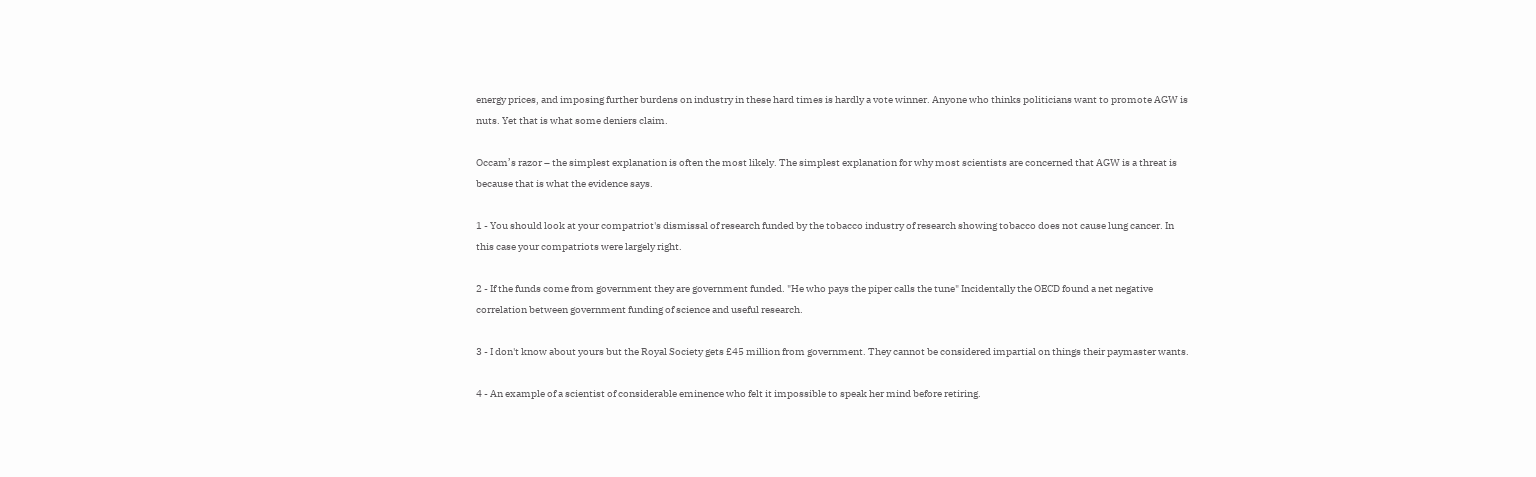energy prices, and imposing further burdens on industry in these hard times is hardly a vote winner. Anyone who thinks politicians want to promote AGW is nuts. Yet that is what some deniers claim.

Occam’s razor – the simplest explanation is often the most likely. The simplest explanation for why most scientists are concerned that AGW is a threat is because that is what the evidence says.

1 - You should look at your compatriot's dismissal of research funded by the tobacco industry of research showing tobacco does not cause lung cancer. In this case your compatriots were largely right.

2 - If the funds come from government they are government funded. "He who pays the piper calls the tune" Incidentally the OECD found a net negative correlation between government funding of science and useful research.

3 - I don't know about yours but the Royal Society gets £45 million from government. They cannot be considered impartial on things their paymaster wants.

4 - An example of a scientist of considerable eminence who felt it impossible to speak her mind before retiring.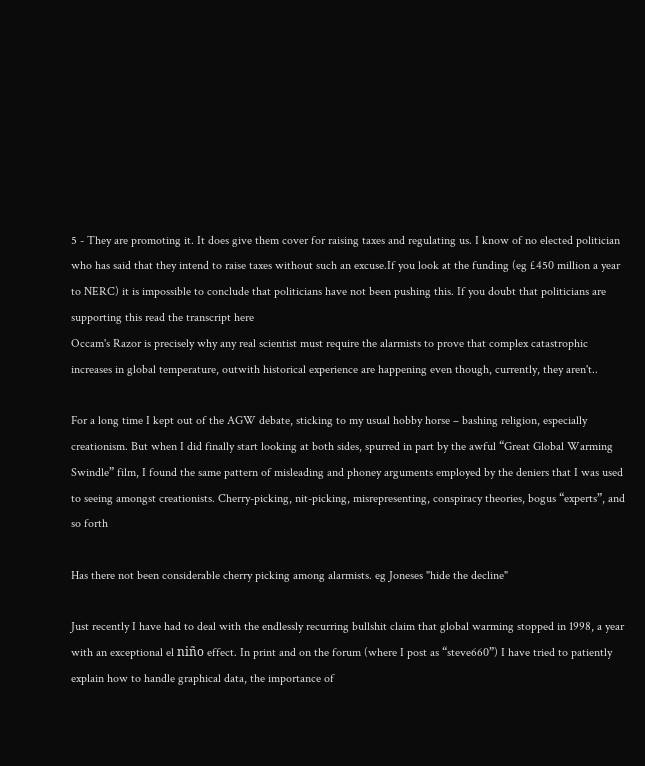5 - They are promoting it. It does give them cover for raising taxes and regulating us. I know of no elected politician who has said that they intend to raise taxes without such an excuse.If you look at the funding (eg £450 million a year to NERC) it is impossible to conclude that politicians have not been pushing this. If you doubt that politicians are supporting this read the transcript here
Occam's Razor is precisely why any real scientist must require the alarmists to prove that complex catastrophic increases in global temperature, outwith historical experience are happening even though, currently, they aren't..

For a long time I kept out of the AGW debate, sticking to my usual hobby horse – bashing religion, especially creationism. But when I did finally start looking at both sides, spurred in part by the awful “Great Global Warming Swindle” film, I found the same pattern of misleading and phoney arguments employed by the deniers that I was used to seeing amongst creationists. Cherry-picking, nit-picking, misrepresenting, conspiracy theories, bogus “experts”, and so forth

Has there not been considerable cherry picking among alarmists. eg Joneses "hide the decline"

Just recently I have had to deal with the endlessly recurring bullshit claim that global warming stopped in 1998, a year with an exceptional el niño effect. In print and on the forum (where I post as “steve660”) I have tried to patiently explain how to handle graphical data, the importance of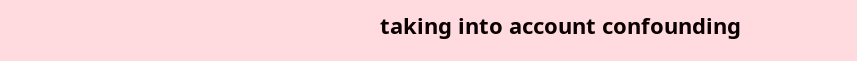taking into account confounding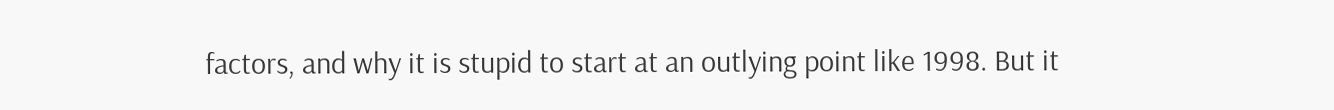factors, and why it is stupid to start at an outlying point like 1998. But it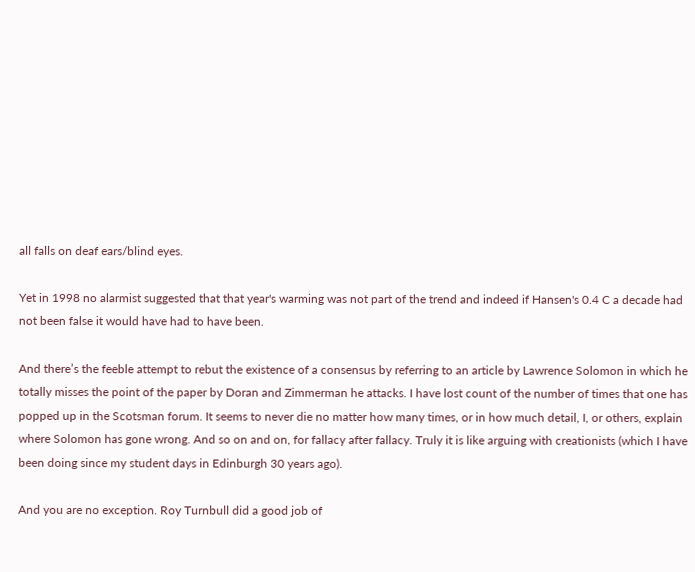all falls on deaf ears/blind eyes.

Yet in 1998 no alarmist suggested that that year's warming was not part of the trend and indeed if Hansen's 0.4 C a decade had not been false it would have had to have been.

And there’s the feeble attempt to rebut the existence of a consensus by referring to an article by Lawrence Solomon in which he totally misses the point of the paper by Doran and Zimmerman he attacks. I have lost count of the number of times that one has popped up in the Scotsman forum. It seems to never die no matter how many times, or in how much detail, I, or others, explain where Solomon has gone wrong. And so on and on, for fallacy after fallacy. Truly it is like arguing with creationists (which I have been doing since my student days in Edinburgh 30 years ago).

And you are no exception. Roy Turnbull did a good job of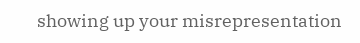showing up your misrepresentation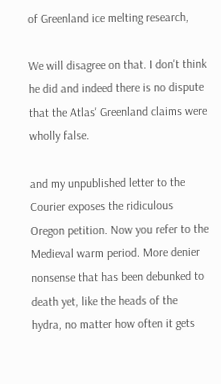of Greenland ice melting research,

We will disagree on that. I don't think he did and indeed there is no dispute that the Atlas' Greenland claims were wholly false.

and my unpublished letter to the Courier exposes the ridiculous Oregon petition. Now you refer to the Medieval warm period. More denier nonsense that has been debunked to death yet, like the heads of the hydra, no matter how often it gets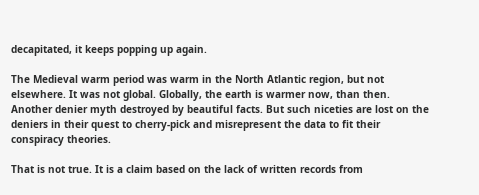decapitated, it keeps popping up again.

The Medieval warm period was warm in the North Atlantic region, but not elsewhere. It was not global. Globally, the earth is warmer now, than then. Another denier myth destroyed by beautiful facts. But such niceties are lost on the deniers in their quest to cherry-pick and misrepresent the data to fit their conspiracy theories.

That is not true. It is a claim based on the lack of written records from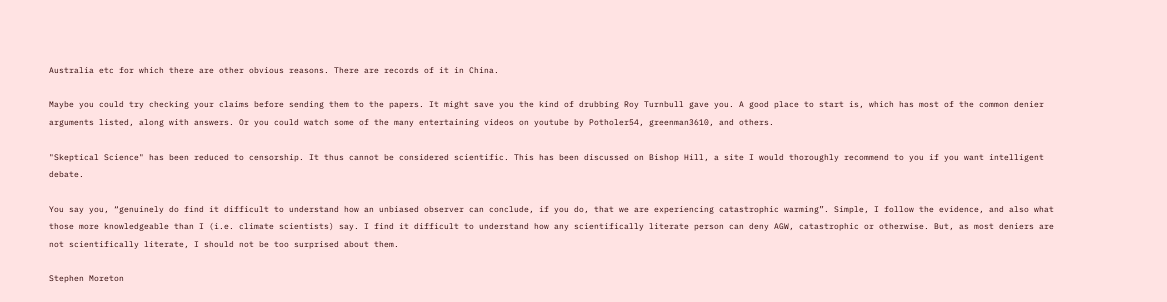Australia etc for which there are other obvious reasons. There are records of it in China.

Maybe you could try checking your claims before sending them to the papers. It might save you the kind of drubbing Roy Turnbull gave you. A good place to start is, which has most of the common denier arguments listed, along with answers. Or you could watch some of the many entertaining videos on youtube by Potholer54, greenman3610, and others.

"Skeptical Science" has been reduced to censorship. It thus cannot be considered scientific. This has been discussed on Bishop Hill, a site I would thoroughly recommend to you if you want intelligent debate.

You say you, “genuinely do find it difficult to understand how an unbiased observer can conclude, if you do, that we are experiencing catastrophic warming”. Simple, I follow the evidence, and also what those more knowledgeable than I (i.e. climate scientists) say. I find it difficult to understand how any scientifically literate person can deny AGW, catastrophic or otherwise. But, as most deniers are not scientifically literate, I should not be too surprised about them.

Stephen Moreton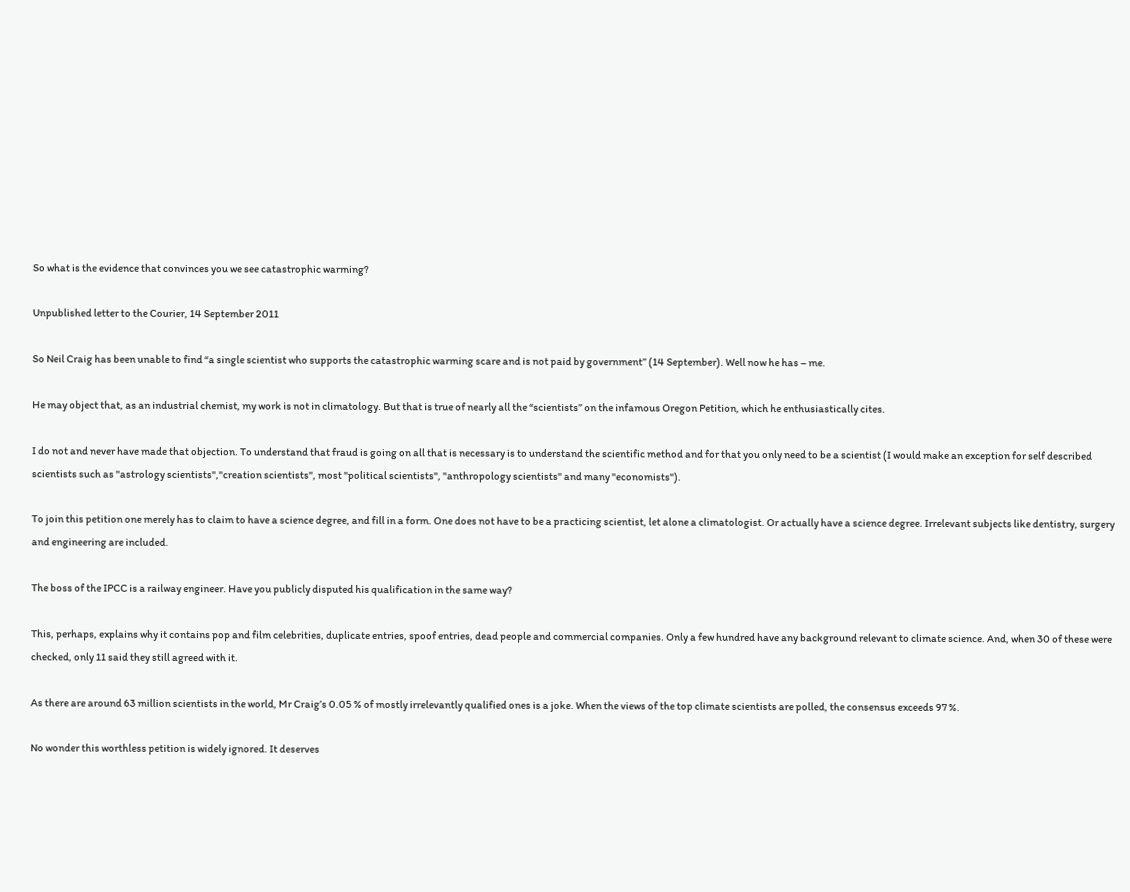So what is the evidence that convinces you we see catastrophic warming?

Unpublished letter to the Courier, 14 September 2011

So Neil Craig has been unable to find “a single scientist who supports the catastrophic warming scare and is not paid by government” (14 September). Well now he has – me.

He may object that, as an industrial chemist, my work is not in climatology. But that is true of nearly all the “scientists” on the infamous Oregon Petition, which he enthusiastically cites.

I do not and never have made that objection. To understand that fraud is going on all that is necessary is to understand the scientific method and for that you only need to be a scientist (I would make an exception for self described scientists such as "astrology scientists","creation scientists", most "political scientists", "anthropology scientists" and many "economists").

To join this petition one merely has to claim to have a science degree, and fill in a form. One does not have to be a practicing scientist, let alone a climatologist. Or actually have a science degree. Irrelevant subjects like dentistry, surgery and engineering are included.

The boss of the IPCC is a railway engineer. Have you publicly disputed his qualification in the same way?

This, perhaps, explains why it contains pop and film celebrities, duplicate entries, spoof entries, dead people and commercial companies. Only a few hundred have any background relevant to climate science. And, when 30 of these were checked, only 11 said they still agreed with it.

As there are around 63 million scientists in the world, Mr Craig’s 0.05 % of mostly irrelevantly qualified ones is a joke. When the views of the top climate scientists are polled, the consensus exceeds 97 %.

No wonder this worthless petition is widely ignored. It deserves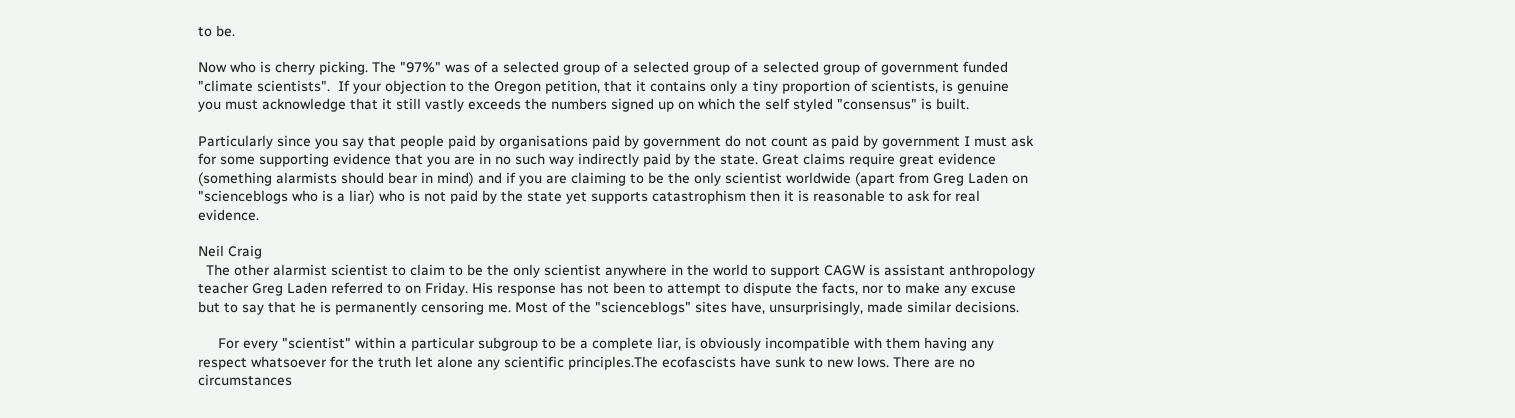to be.

Now who is cherry picking. The "97%" was of a selected group of a selected group of a selected group of government funded "climate scientists".  If your objection to the Oregon petition, that it contains only a tiny proportion of scientists, is genuine you must acknowledge that it still vastly exceeds the numbers signed up on which the self styled "consensus" is built.

Particularly since you say that people paid by organisations paid by government do not count as paid by government I must ask for some supporting evidence that you are in no such way indirectly paid by the state. Great claims require great evidence (something alarmists should bear in mind) and if you are claiming to be the only scientist worldwide (apart from Greg Laden on "scienceblogs who is a liar) who is not paid by the state yet supports catastrophism then it is reasonable to ask for real evidence.

Neil Craig
  The other alarmist scientist to claim to be the only scientist anywhere in the world to support CAGW is assistant anthropology teacher Greg Laden referred to on Friday. His response has not been to attempt to dispute the facts, nor to make any excuse but to say that he is permanently censoring me. Most of the "scienceblogs" sites have, unsurprisingly, made similar decisions.

     For every "scientist" within a particular subgroup to be a complete liar, is obviously incompatible with them having any respect whatsoever for the truth let alone any scientific principles.The ecofascists have sunk to new lows. There are no circumstances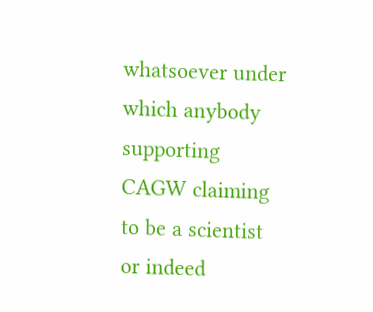whatsoever under which anybody supporting CAGW claiming to be a scientist or indeed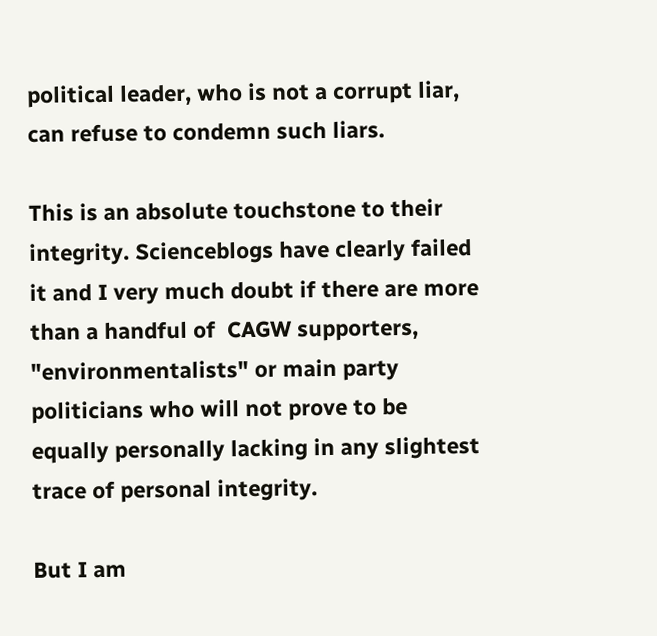political leader, who is not a corrupt liar, can refuse to condemn such liars.

This is an absolute touchstone to their integrity. Scienceblogs have clearly failed it and I very much doubt if there are more than a handful of  CAGW supporters, "environmentalists" or main party politicians who will not prove to be equally personally lacking in any slightest trace of personal integrity.

But I am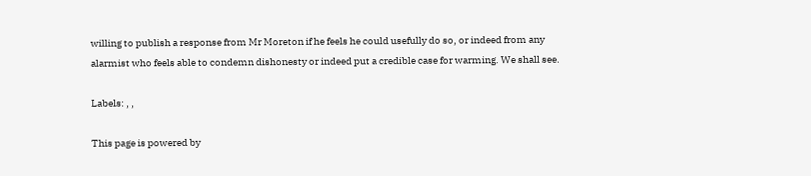willing to publish a response from Mr Moreton if he feels he could usefully do so, or indeed from any alarmist who feels able to condemn dishonesty or indeed put a credible case for warming. We shall see.

Labels: , ,

This page is powered by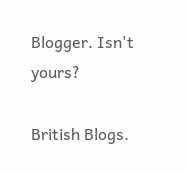Blogger. Isn't yours?

British Blogs.